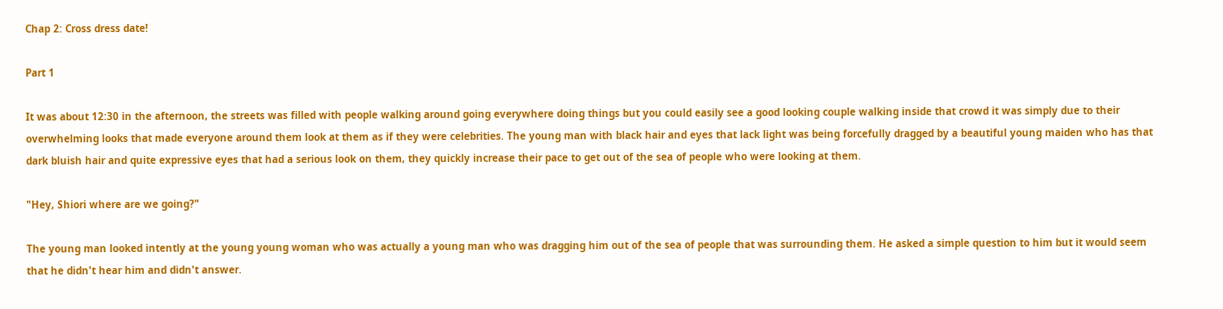Chap 2: Cross dress date!

Part 1

It was about 12:30 in the afternoon, the streets was filled with people walking around going everywhere doing things but you could easily see a good looking couple walking inside that crowd it was simply due to their overwhelming looks that made everyone around them look at them as if they were celebrities. The young man with black hair and eyes that lack light was being forcefully dragged by a beautiful young maiden who has that dark bluish hair and quite expressive eyes that had a serious look on them, they quickly increase their pace to get out of the sea of people who were looking at them.

"Hey, Shiori where are we going?"

The young man looked intently at the young young woman who was actually a young man who was dragging him out of the sea of people that was surrounding them. He asked a simple question to him but it would seem that he didn't hear him and didn't answer.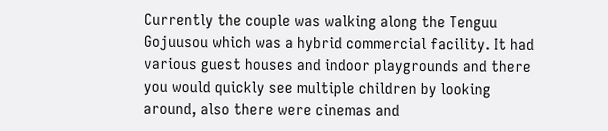Currently the couple was walking along the Tenguu Gojuusou which was a hybrid commercial facility. It had various guest houses and indoor playgrounds and there you would quickly see multiple children by looking around, also there were cinemas and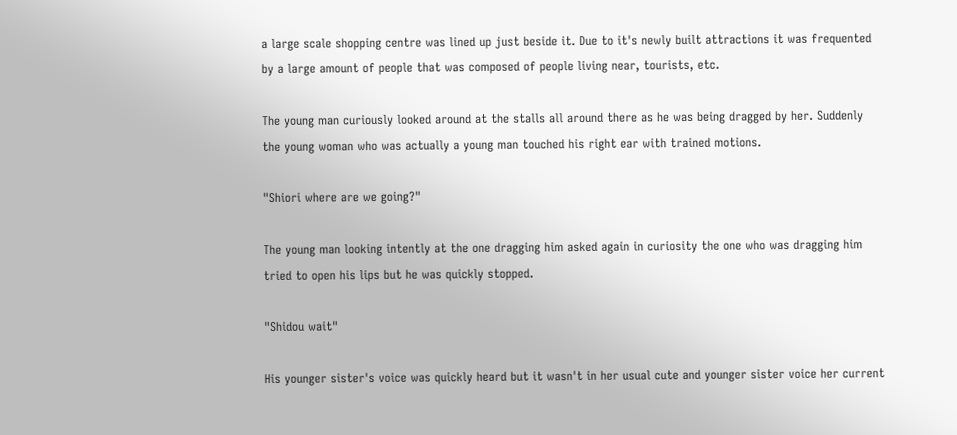a large scale shopping centre was lined up just beside it. Due to it's newly built attractions it was frequented by a large amount of people that was composed of people living near, tourists, etc.

The young man curiously looked around at the stalls all around there as he was being dragged by her. Suddenly the young woman who was actually a young man touched his right ear with trained motions.

"Shiori where are we going?"

The young man looking intently at the one dragging him asked again in curiosity the one who was dragging him tried to open his lips but he was quickly stopped.

"Shidou wait"

His younger sister's voice was quickly heard but it wasn't in her usual cute and younger sister voice her current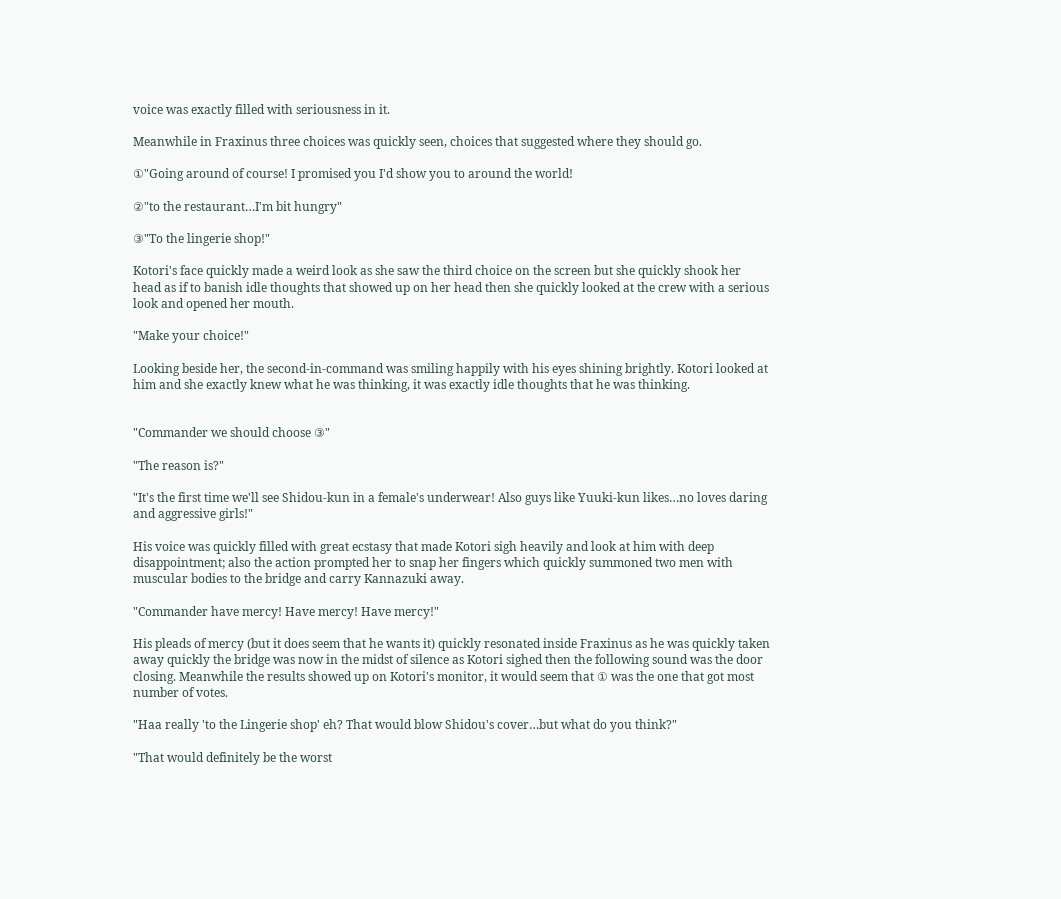voice was exactly filled with seriousness in it.

Meanwhile in Fraxinus three choices was quickly seen, choices that suggested where they should go.

①"Going around of course! I promised you I'd show you to around the world!

②"to the restaurant…I'm bit hungry"

③"To the lingerie shop!"

Kotori's face quickly made a weird look as she saw the third choice on the screen but she quickly shook her head as if to banish idle thoughts that showed up on her head then she quickly looked at the crew with a serious look and opened her mouth.

"Make your choice!"

Looking beside her, the second-in-command was smiling happily with his eyes shining brightly. Kotori looked at him and she exactly knew what he was thinking, it was exactly idle thoughts that he was thinking.


"Commander we should choose ③"

"The reason is?"

"It's the first time we'll see Shidou-kun in a female's underwear! Also guys like Yuuki-kun likes…no loves daring and aggressive girls!"

His voice was quickly filled with great ecstasy that made Kotori sigh heavily and look at him with deep disappointment; also the action prompted her to snap her fingers which quickly summoned two men with muscular bodies to the bridge and carry Kannazuki away.

"Commander have mercy! Have mercy! Have mercy!"

His pleads of mercy (but it does seem that he wants it) quickly resonated inside Fraxinus as he was quickly taken away quickly the bridge was now in the midst of silence as Kotori sighed then the following sound was the door closing. Meanwhile the results showed up on Kotori's monitor, it would seem that ① was the one that got most number of votes.

"Haa really 'to the Lingerie shop' eh? That would blow Shidou's cover…but what do you think?"

"That would definitely be the worst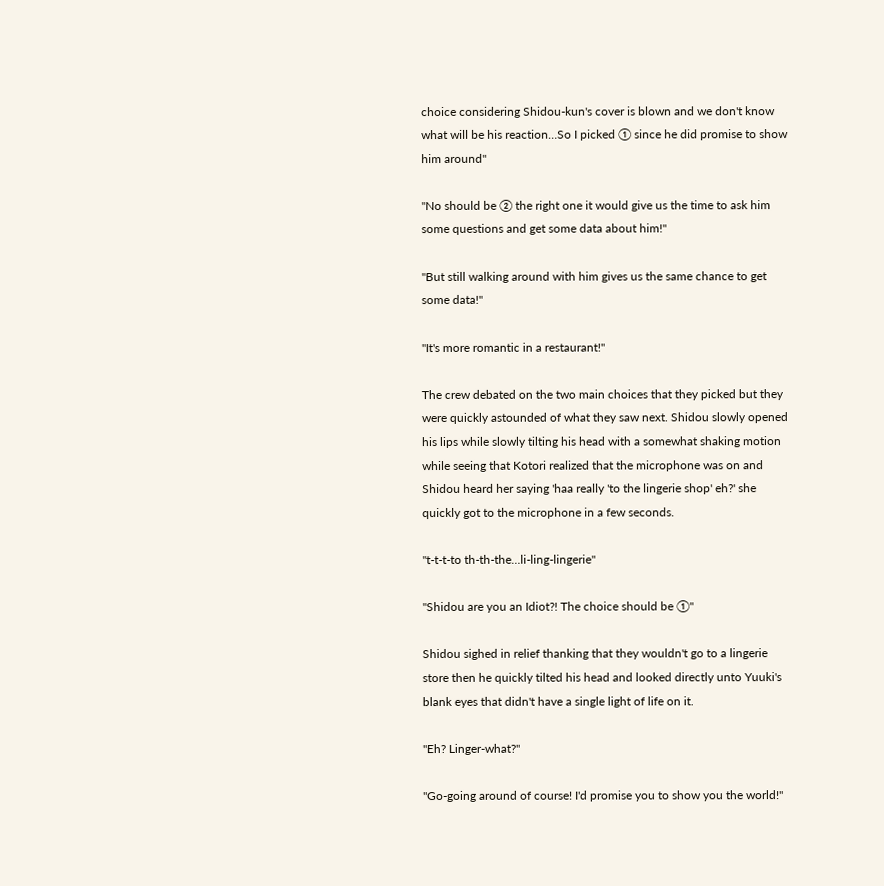choice considering Shidou-kun's cover is blown and we don't know what will be his reaction…So I picked ① since he did promise to show him around"

"No should be ② the right one it would give us the time to ask him some questions and get some data about him!"

"But still walking around with him gives us the same chance to get some data!"

"It's more romantic in a restaurant!"

The crew debated on the two main choices that they picked but they were quickly astounded of what they saw next. Shidou slowly opened his lips while slowly tilting his head with a somewhat shaking motion while seeing that Kotori realized that the microphone was on and Shidou heard her saying 'haa really 'to the lingerie shop' eh?' she quickly got to the microphone in a few seconds.

"t-t-t-to th-th-the…li-ling-lingerie"

"Shidou are you an Idiot?! The choice should be ①"

Shidou sighed in relief thanking that they wouldn't go to a lingerie store then he quickly tilted his head and looked directly unto Yuuki's blank eyes that didn't have a single light of life on it.

"Eh? Linger-what?"

"Go-going around of course! I'd promise you to show you the world!"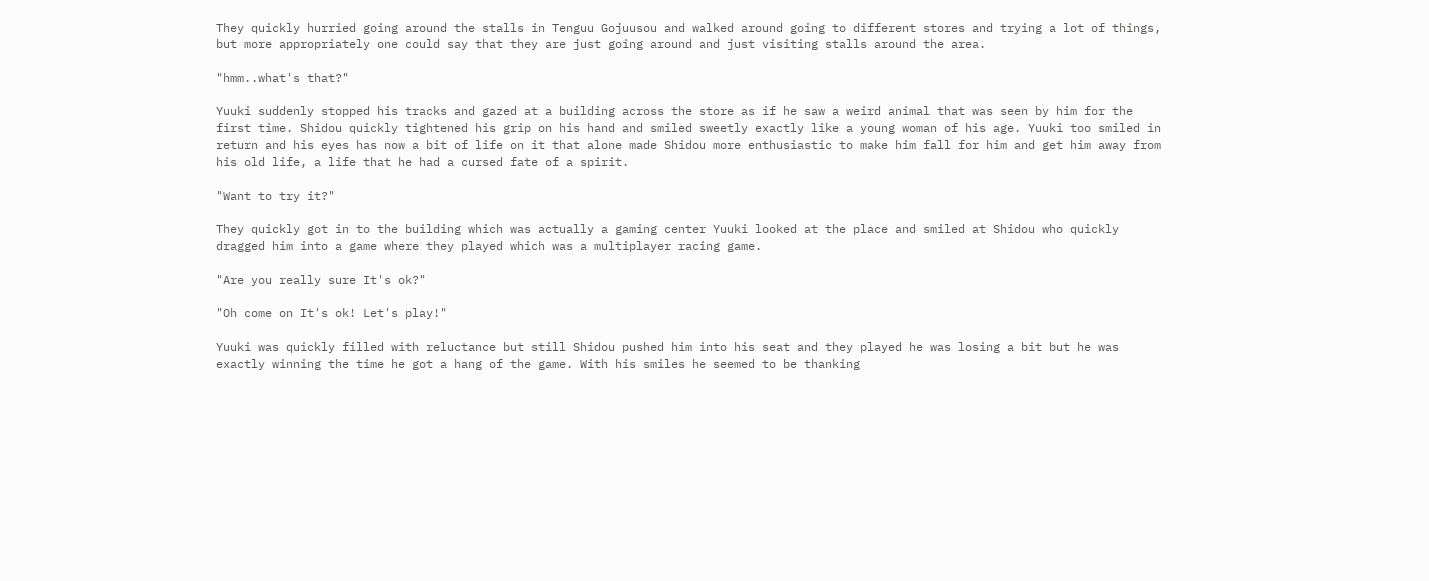They quickly hurried going around the stalls in Tenguu Gojuusou and walked around going to different stores and trying a lot of things, but more appropriately one could say that they are just going around and just visiting stalls around the area.

"hmm..what's that?"

Yuuki suddenly stopped his tracks and gazed at a building across the store as if he saw a weird animal that was seen by him for the first time. Shidou quickly tightened his grip on his hand and smiled sweetly exactly like a young woman of his age. Yuuki too smiled in return and his eyes has now a bit of life on it that alone made Shidou more enthusiastic to make him fall for him and get him away from his old life, a life that he had a cursed fate of a spirit.

"Want to try it?"

They quickly got in to the building which was actually a gaming center Yuuki looked at the place and smiled at Shidou who quickly dragged him into a game where they played which was a multiplayer racing game.

"Are you really sure It's ok?"

"Oh come on It's ok! Let's play!"

Yuuki was quickly filled with reluctance but still Shidou pushed him into his seat and they played he was losing a bit but he was exactly winning the time he got a hang of the game. With his smiles he seemed to be thanking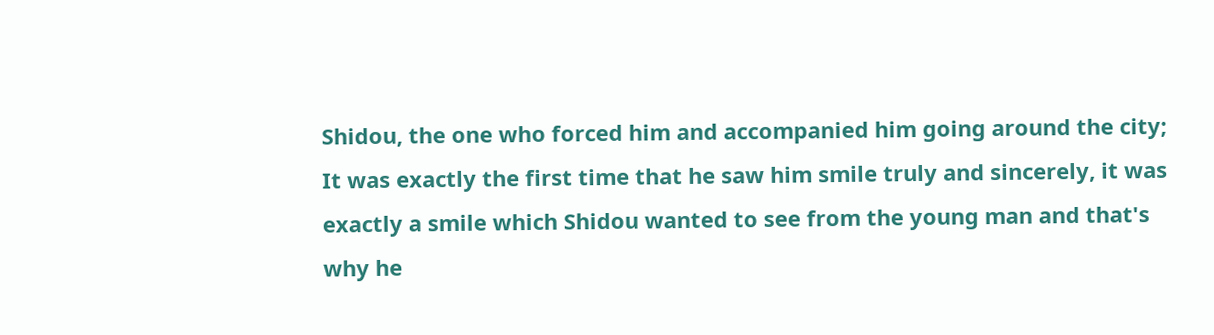Shidou, the one who forced him and accompanied him going around the city; It was exactly the first time that he saw him smile truly and sincerely, it was exactly a smile which Shidou wanted to see from the young man and that's why he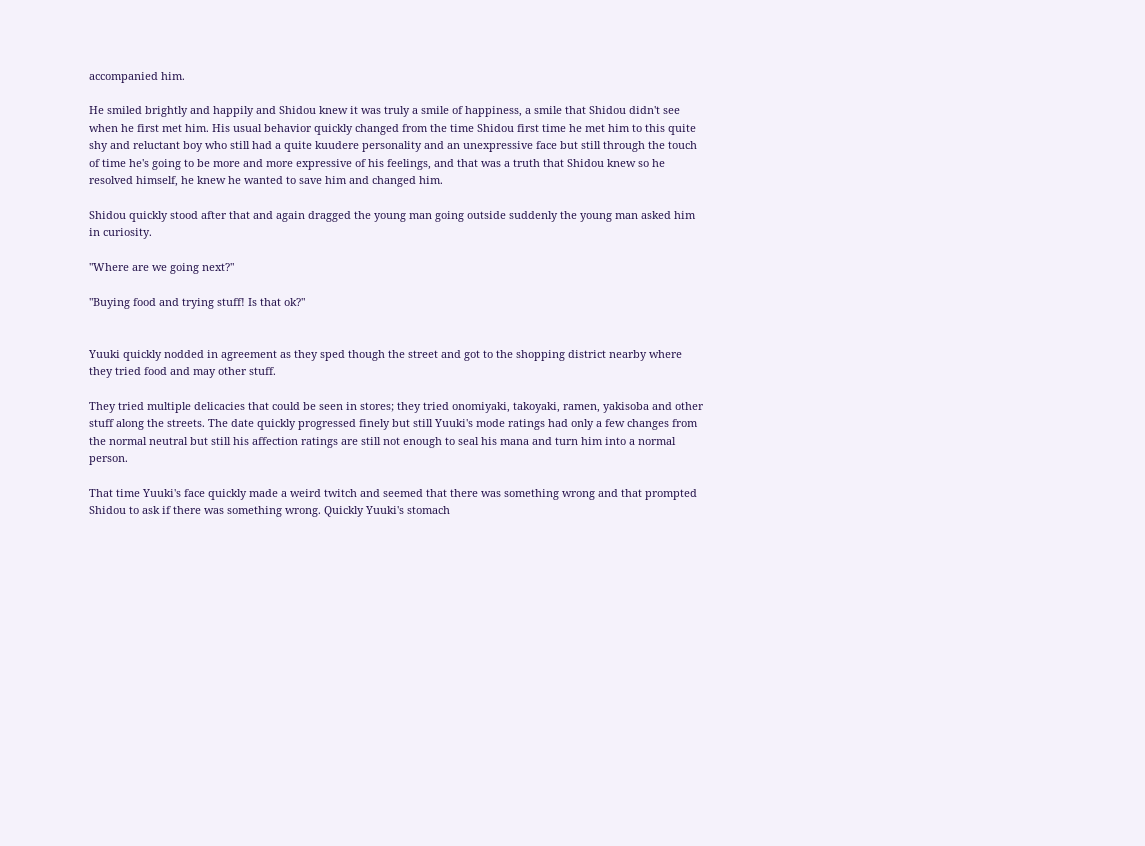accompanied him.

He smiled brightly and happily and Shidou knew it was truly a smile of happiness, a smile that Shidou didn't see when he first met him. His usual behavior quickly changed from the time Shidou first time he met him to this quite shy and reluctant boy who still had a quite kuudere personality and an unexpressive face but still through the touch of time he's going to be more and more expressive of his feelings, and that was a truth that Shidou knew so he resolved himself, he knew he wanted to save him and changed him.

Shidou quickly stood after that and again dragged the young man going outside suddenly the young man asked him in curiosity.

"Where are we going next?"

"Buying food and trying stuff! Is that ok?"


Yuuki quickly nodded in agreement as they sped though the street and got to the shopping district nearby where they tried food and may other stuff.

They tried multiple delicacies that could be seen in stores; they tried onomiyaki, takoyaki, ramen, yakisoba and other stuff along the streets. The date quickly progressed finely but still Yuuki's mode ratings had only a few changes from the normal neutral but still his affection ratings are still not enough to seal his mana and turn him into a normal person.

That time Yuuki's face quickly made a weird twitch and seemed that there was something wrong and that prompted Shidou to ask if there was something wrong. Quickly Yuuki's stomach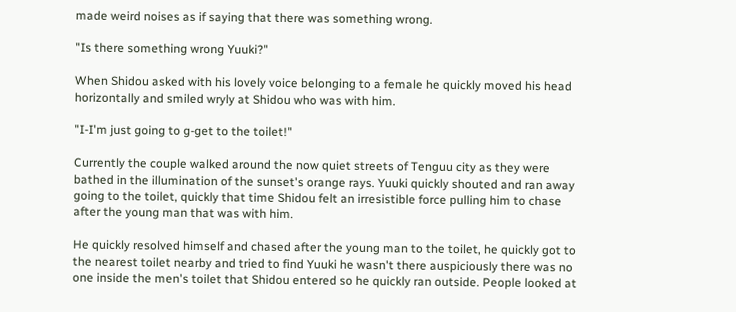made weird noises as if saying that there was something wrong.

"Is there something wrong Yuuki?"

When Shidou asked with his lovely voice belonging to a female he quickly moved his head horizontally and smiled wryly at Shidou who was with him.

"I-I'm just going to g-get to the toilet!"

Currently the couple walked around the now quiet streets of Tenguu city as they were bathed in the illumination of the sunset's orange rays. Yuuki quickly shouted and ran away going to the toilet, quickly that time Shidou felt an irresistible force pulling him to chase after the young man that was with him.

He quickly resolved himself and chased after the young man to the toilet, he quickly got to the nearest toilet nearby and tried to find Yuuki he wasn't there auspiciously there was no one inside the men's toilet that Shidou entered so he quickly ran outside. People looked at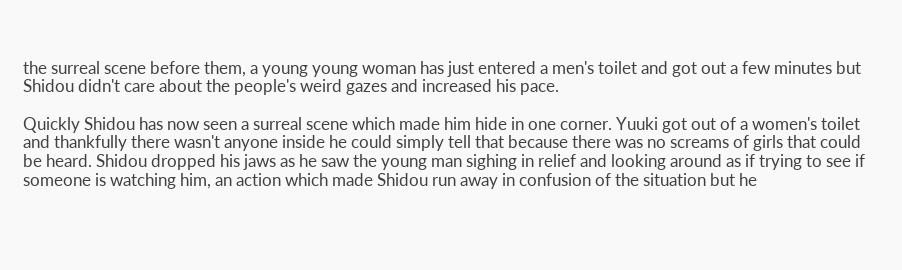the surreal scene before them, a young young woman has just entered a men's toilet and got out a few minutes but Shidou didn't care about the people's weird gazes and increased his pace.

Quickly Shidou has now seen a surreal scene which made him hide in one corner. Yuuki got out of a women's toilet and thankfully there wasn't anyone inside he could simply tell that because there was no screams of girls that could be heard. Shidou dropped his jaws as he saw the young man sighing in relief and looking around as if trying to see if someone is watching him, an action which made Shidou run away in confusion of the situation but he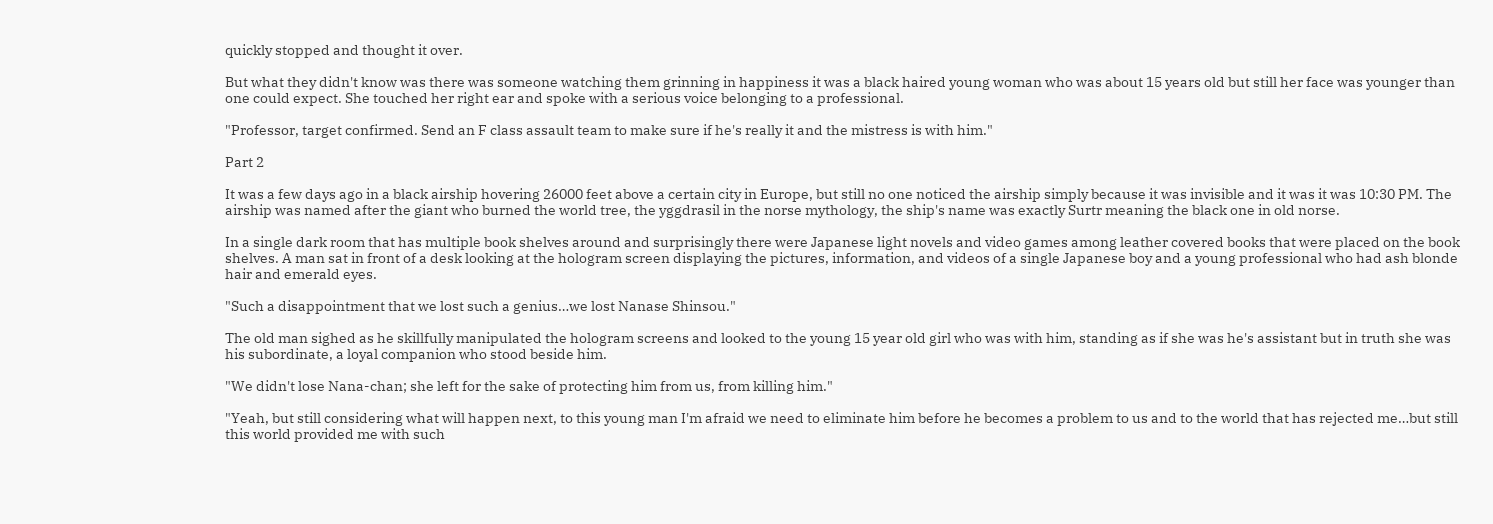quickly stopped and thought it over.

But what they didn't know was there was someone watching them grinning in happiness it was a black haired young woman who was about 15 years old but still her face was younger than one could expect. She touched her right ear and spoke with a serious voice belonging to a professional.

"Professor, target confirmed. Send an F class assault team to make sure if he's really it and the mistress is with him."

Part 2

It was a few days ago in a black airship hovering 26000 feet above a certain city in Europe, but still no one noticed the airship simply because it was invisible and it was it was 10:30 PM. The airship was named after the giant who burned the world tree, the yggdrasil in the norse mythology, the ship's name was exactly Surtr meaning the black one in old norse.

In a single dark room that has multiple book shelves around and surprisingly there were Japanese light novels and video games among leather covered books that were placed on the book shelves. A man sat in front of a desk looking at the hologram screen displaying the pictures, information, and videos of a single Japanese boy and a young professional who had ash blonde hair and emerald eyes.

"Such a disappointment that we lost such a genius…we lost Nanase Shinsou."

The old man sighed as he skillfully manipulated the hologram screens and looked to the young 15 year old girl who was with him, standing as if she was he's assistant but in truth she was his subordinate, a loyal companion who stood beside him.

"We didn't lose Nana-chan; she left for the sake of protecting him from us, from killing him."

"Yeah, but still considering what will happen next, to this young man I'm afraid we need to eliminate him before he becomes a problem to us and to the world that has rejected me…but still this world provided me with such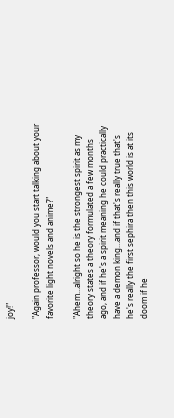joy!"

"Again professor, would you start talking about your favorite light novels and anime?"

"Ahem…alright so he is the strongest spirit as my theory states a theory formulated a few months ago, and if he's a spirit meaning he could practically have a demon king…and if that's really true that's he's really the first sephira then this world is at its doom if he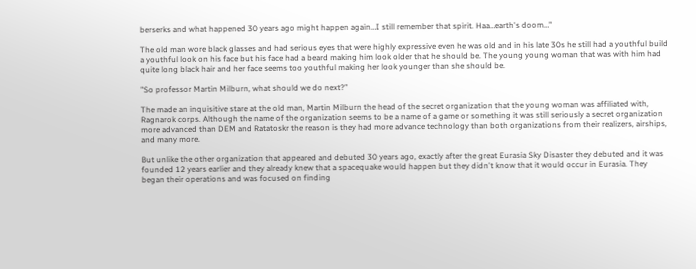berserks and what happened 30 years ago might happen again…I still remember that spirit. Haa…earth's doom…"

The old man wore black glasses and had serious eyes that were highly expressive even he was old and in his late 30s he still had a youthful build a youthful look on his face but his face had a beard making him look older that he should be. The young young woman that was with him had quite long black hair and her face seems too youthful making her look younger than she should be.

"So professor Martin Milburn, what should we do next?"

The made an inquisitive stare at the old man, Martin Milburn the head of the secret organization that the young woman was affiliated with, Ragnarok corps. Although the name of the organization seems to be a name of a game or something it was still seriously a secret organization more advanced than DEM and Ratatoskr the reason is they had more advance technology than both organizations from their realizers, airships, and many more.

But unlike the other organization that appeared and debuted 30 years ago, exactly after the great Eurasia Sky Disaster they debuted and it was founded 12 years earlier and they already knew that a spacequake would happen but they didn't know that it would occur in Eurasia. They began their operations and was focused on finding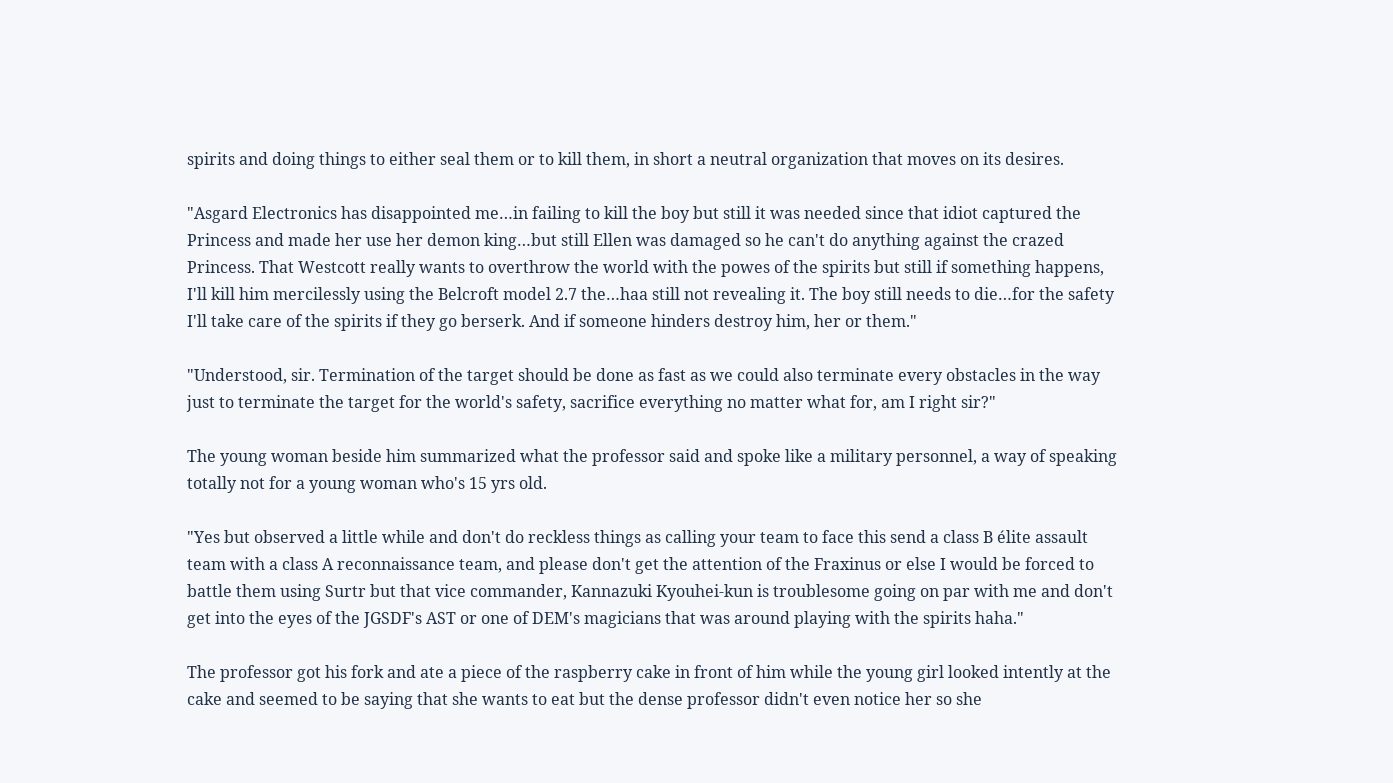spirits and doing things to either seal them or to kill them, in short a neutral organization that moves on its desires.

"Asgard Electronics has disappointed me…in failing to kill the boy but still it was needed since that idiot captured the Princess and made her use her demon king…but still Ellen was damaged so he can't do anything against the crazed Princess. That Westcott really wants to overthrow the world with the powes of the spirits but still if something happens, I'll kill him mercilessly using the Belcroft model 2.7 the…haa still not revealing it. The boy still needs to die…for the safety I'll take care of the spirits if they go berserk. And if someone hinders destroy him, her or them."

"Understood, sir. Termination of the target should be done as fast as we could also terminate every obstacles in the way just to terminate the target for the world's safety, sacrifice everything no matter what for, am I right sir?"

The young woman beside him summarized what the professor said and spoke like a military personnel, a way of speaking totally not for a young woman who's 15 yrs old.

"Yes but observed a little while and don't do reckless things as calling your team to face this send a class B élite assault team with a class A reconnaissance team, and please don't get the attention of the Fraxinus or else I would be forced to battle them using Surtr but that vice commander, Kannazuki Kyouhei-kun is troublesome going on par with me and don't get into the eyes of the JGSDF's AST or one of DEM's magicians that was around playing with the spirits haha."

The professor got his fork and ate a piece of the raspberry cake in front of him while the young girl looked intently at the cake and seemed to be saying that she wants to eat but the dense professor didn't even notice her so she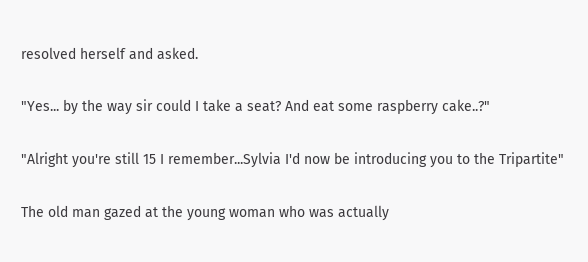resolved herself and asked.

"Yes... by the way sir could I take a seat? And eat some raspberry cake..?"

"Alright you're still 15 I remember...Sylvia I'd now be introducing you to the Tripartite"

The old man gazed at the young woman who was actually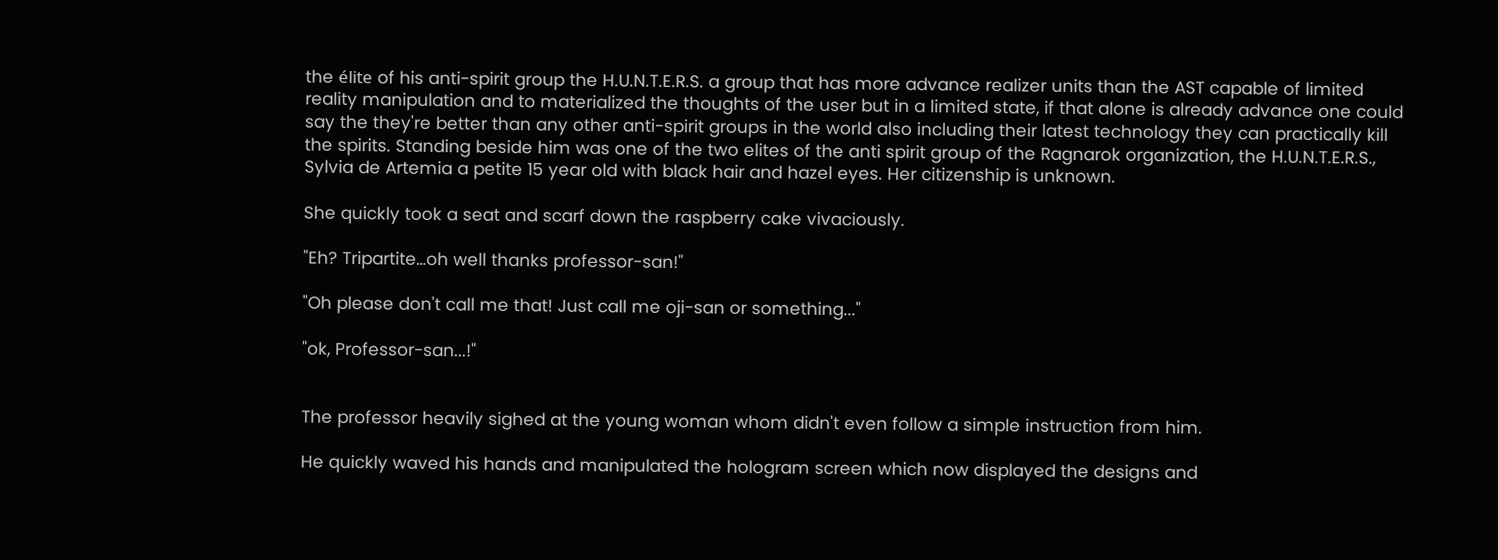the élite of his anti-spirit group the H.U.N.T.E.R.S. a group that has more advance realizer units than the AST capable of limited reality manipulation and to materialized the thoughts of the user but in a limited state, if that alone is already advance one could say the they're better than any other anti-spirit groups in the world also including their latest technology they can practically kill the spirits. Standing beside him was one of the two elites of the anti spirit group of the Ragnarok organization, the H.U.N.T.E.R.S., Sylvia de Artemia a petite 15 year old with black hair and hazel eyes. Her citizenship is unknown.

She quickly took a seat and scarf down the raspberry cake vivaciously.

"Eh? Tripartite…oh well thanks professor-san!"

"Oh please don't call me that! Just call me oji-san or something..."

"ok, Professor-san...!"


The professor heavily sighed at the young woman whom didn't even follow a simple instruction from him.

He quickly waved his hands and manipulated the hologram screen which now displayed the designs and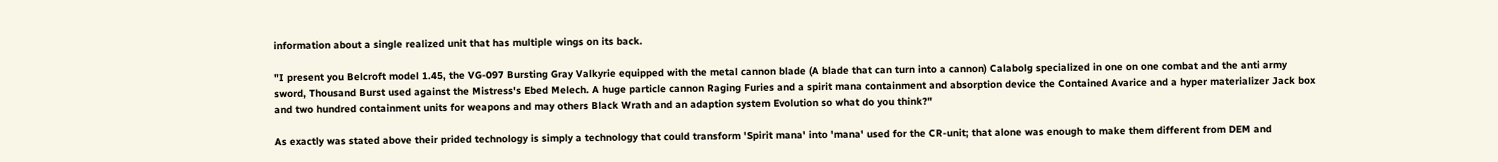information about a single realized unit that has multiple wings on its back.

"I present you Belcroft model 1.45, the VG-097 Bursting Gray Valkyrie equipped with the metal cannon blade (A blade that can turn into a cannon) Calabolg specialized in one on one combat and the anti army sword, Thousand Burst used against the Mistress's Ebed Melech. A huge particle cannon Raging Furies and a spirit mana containment and absorption device the Contained Avarice and a hyper materializer Jack box and two hundred containment units for weapons and may others Black Wrath and an adaption system Evolution so what do you think?"

As exactly was stated above their prided technology is simply a technology that could transform 'Spirit mana' into 'mana' used for the CR-unit; that alone was enough to make them different from DEM and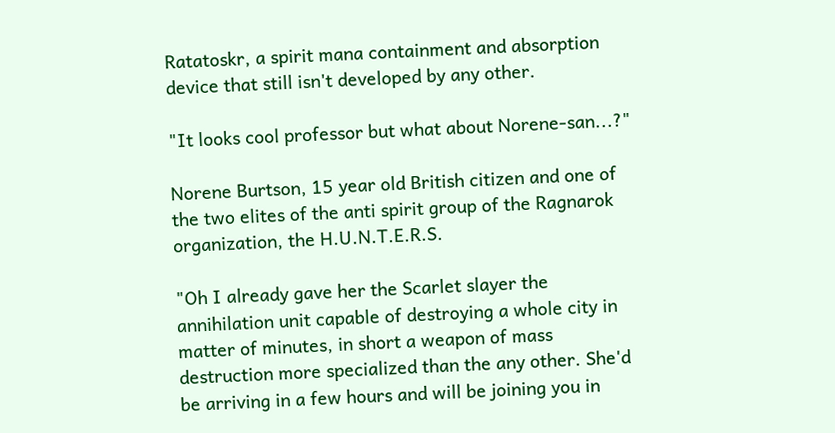Ratatoskr, a spirit mana containment and absorption device that still isn't developed by any other.

"It looks cool professor but what about Norene-san...?"

Norene Burtson, 15 year old British citizen and one of the two elites of the anti spirit group of the Ragnarok organization, the H.U.N.T.E.R.S.

"Oh I already gave her the Scarlet slayer the annihilation unit capable of destroying a whole city in matter of minutes, in short a weapon of mass destruction more specialized than the any other. She'd be arriving in a few hours and will be joining you in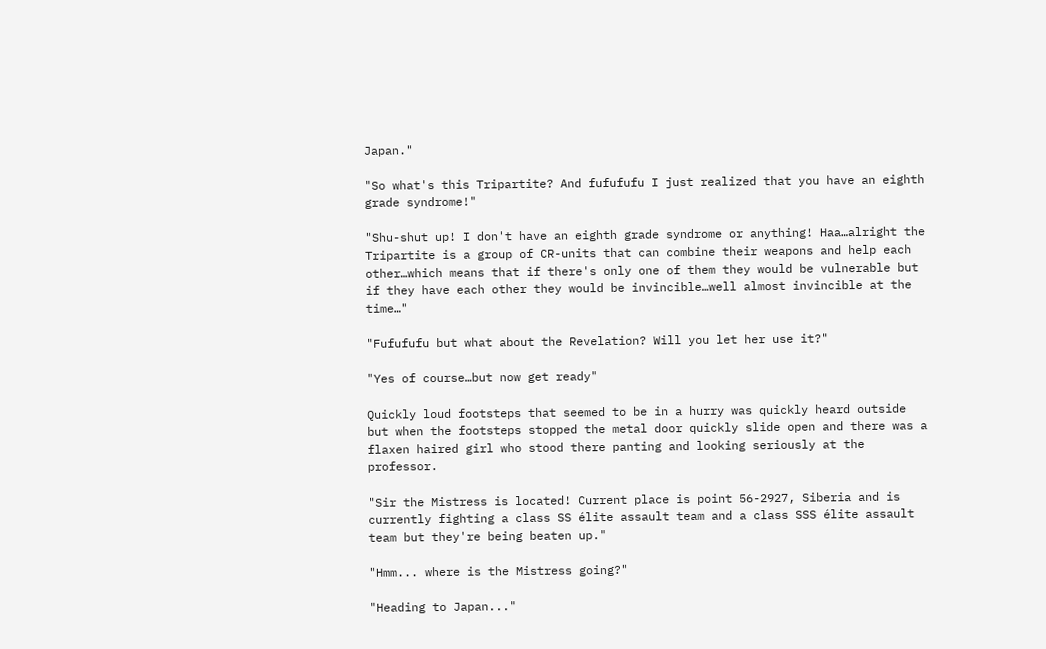Japan."

"So what's this Tripartite? And fufufufu I just realized that you have an eighth grade syndrome!"

"Shu-shut up! I don't have an eighth grade syndrome or anything! Haa…alright the Tripartite is a group of CR-units that can combine their weapons and help each other…which means that if there's only one of them they would be vulnerable but if they have each other they would be invincible…well almost invincible at the time…"

"Fufufufu but what about the Revelation? Will you let her use it?"

"Yes of course…but now get ready"

Quickly loud footsteps that seemed to be in a hurry was quickly heard outside but when the footsteps stopped the metal door quickly slide open and there was a flaxen haired girl who stood there panting and looking seriously at the professor.

"Sir the Mistress is located! Current place is point 56-2927, Siberia and is currently fighting a class SS élite assault team and a class SSS élite assault team but they're being beaten up."

"Hmm... where is the Mistress going?"

"Heading to Japan..."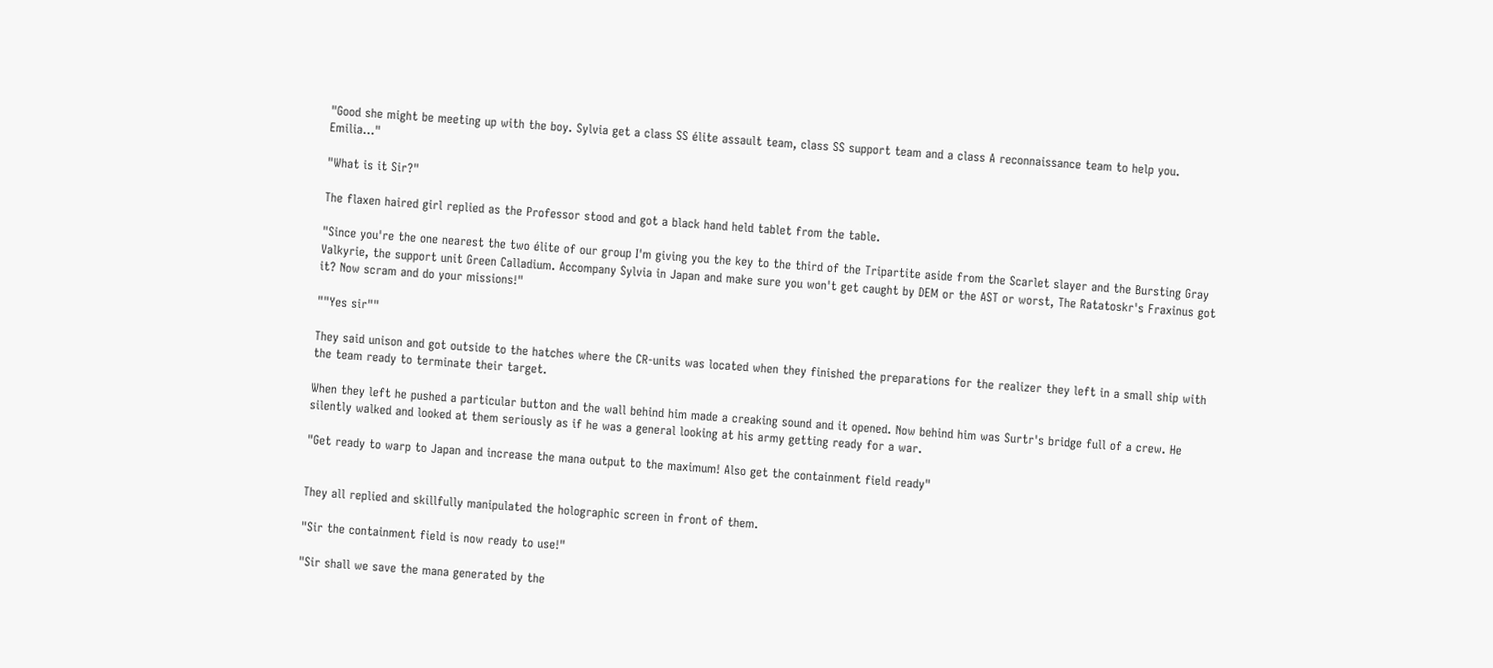"Good she might be meeting up with the boy. Sylvia get a class SS élite assault team, class SS support team and a class A reconnaissance team to help you. Emilia..."

"What is it Sir?"

The flaxen haired girl replied as the Professor stood and got a black hand held tablet from the table.

"Since you're the one nearest the two élite of our group I'm giving you the key to the third of the Tripartite aside from the Scarlet slayer and the Bursting Gray Valkyrie, the support unit Green Calladium. Accompany Sylvia in Japan and make sure you won't get caught by DEM or the AST or worst, The Ratatoskr's Fraxinus got it? Now scram and do your missions!"

""Yes sir""

They said unison and got outside to the hatches where the CR-units was located when they finished the preparations for the realizer they left in a small ship with the team ready to terminate their target.

When they left he pushed a particular button and the wall behind him made a creaking sound and it opened. Now behind him was Surtr's bridge full of a crew. He silently walked and looked at them seriously as if he was a general looking at his army getting ready for a war.

"Get ready to warp to Japan and increase the mana output to the maximum! Also get the containment field ready"


They all replied and skillfully manipulated the holographic screen in front of them.

"Sir the containment field is now ready to use!"

"Sir shall we save the mana generated by the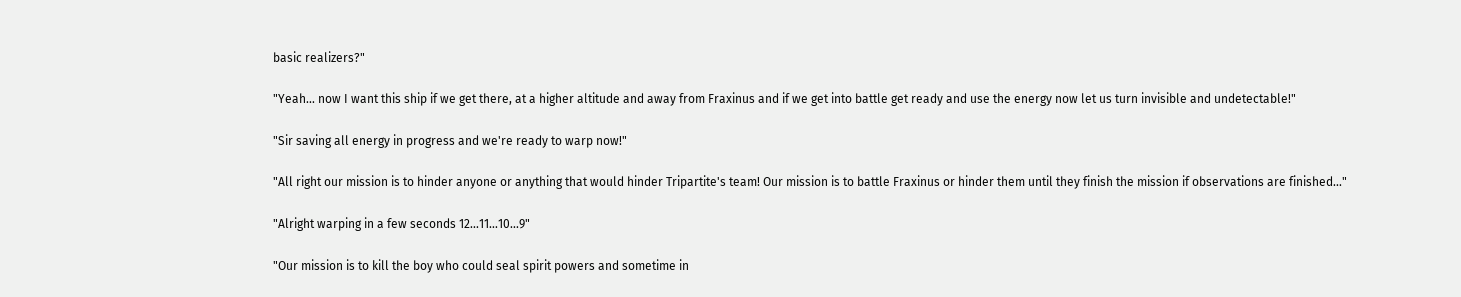basic realizers?"

"Yeah... now I want this ship if we get there, at a higher altitude and away from Fraxinus and if we get into battle get ready and use the energy now let us turn invisible and undetectable!"

"Sir saving all energy in progress and we're ready to warp now!"

"All right our mission is to hinder anyone or anything that would hinder Tripartite's team! Our mission is to battle Fraxinus or hinder them until they finish the mission if observations are finished..."

"Alright warping in a few seconds 12...11...10...9"

"Our mission is to kill the boy who could seal spirit powers and sometime in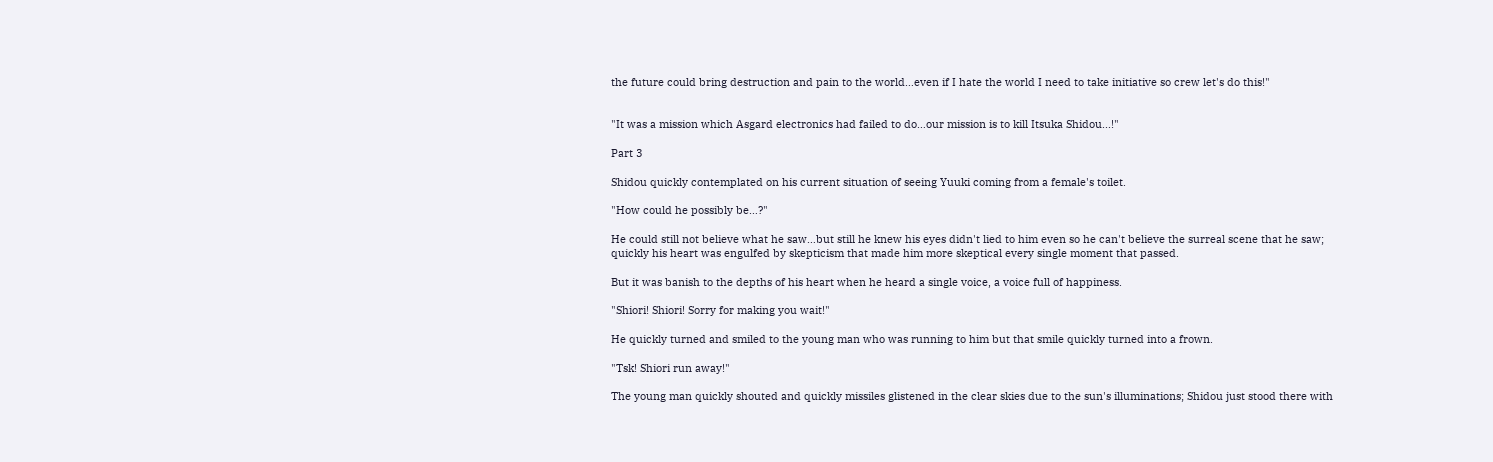the future could bring destruction and pain to the world…even if I hate the world I need to take initiative so crew let's do this!"


"It was a mission which Asgard electronics had failed to do…our mission is to kill Itsuka Shidou...!"

Part 3

Shidou quickly contemplated on his current situation of seeing Yuuki coming from a female's toilet.

"How could he possibly be…?"

He could still not believe what he saw…but still he knew his eyes didn't lied to him even so he can't believe the surreal scene that he saw; quickly his heart was engulfed by skepticism that made him more skeptical every single moment that passed.

But it was banish to the depths of his heart when he heard a single voice, a voice full of happiness.

"Shiori! Shiori! Sorry for making you wait!"

He quickly turned and smiled to the young man who was running to him but that smile quickly turned into a frown.

"Tsk! Shiori run away!"

The young man quickly shouted and quickly missiles glistened in the clear skies due to the sun's illuminations; Shidou just stood there with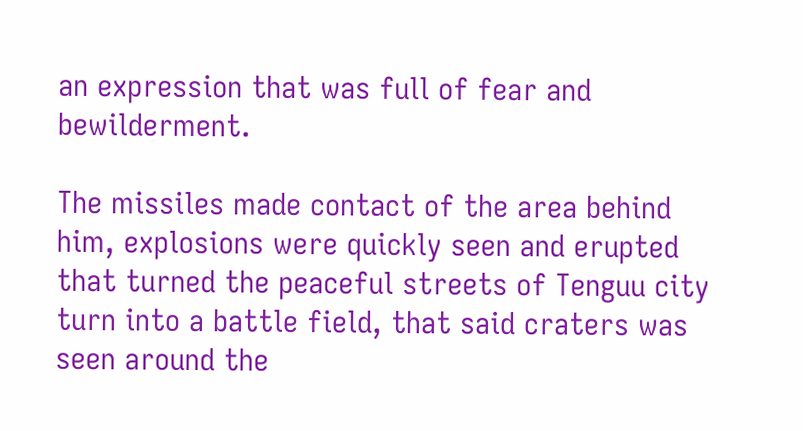an expression that was full of fear and bewilderment.

The missiles made contact of the area behind him, explosions were quickly seen and erupted that turned the peaceful streets of Tenguu city turn into a battle field, that said craters was seen around the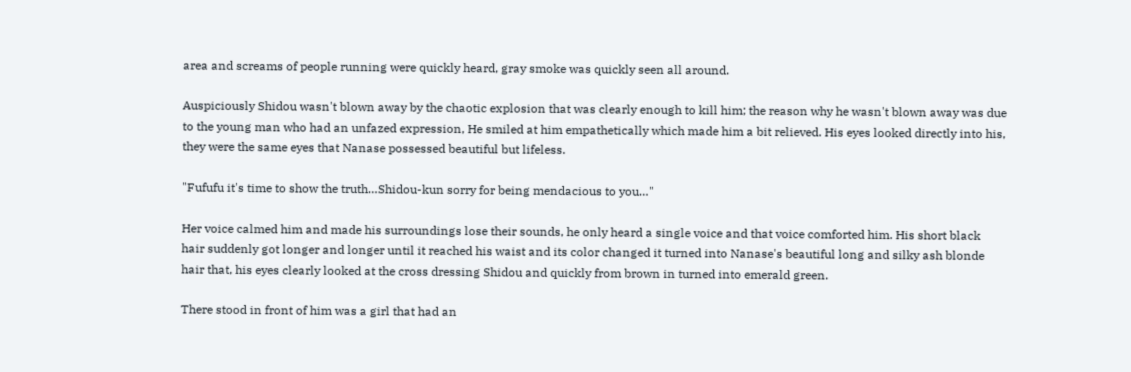area and screams of people running were quickly heard, gray smoke was quickly seen all around.

Auspiciously Shidou wasn't blown away by the chaotic explosion that was clearly enough to kill him; the reason why he wasn't blown away was due to the young man who had an unfazed expression, He smiled at him empathetically which made him a bit relieved. His eyes looked directly into his, they were the same eyes that Nanase possessed beautiful but lifeless.

"Fufufu it's time to show the truth…Shidou-kun sorry for being mendacious to you…"

Her voice calmed him and made his surroundings lose their sounds, he only heard a single voice and that voice comforted him. His short black hair suddenly got longer and longer until it reached his waist and its color changed it turned into Nanase's beautiful long and silky ash blonde hair that, his eyes clearly looked at the cross dressing Shidou and quickly from brown in turned into emerald green.

There stood in front of him was a girl that had an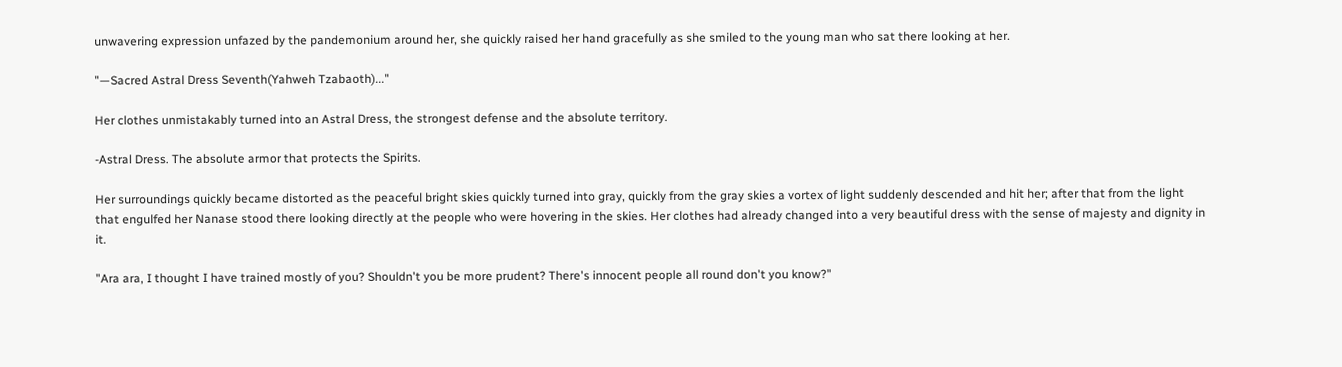unwavering expression unfazed by the pandemonium around her, she quickly raised her hand gracefully as she smiled to the young man who sat there looking at her.

"—Sacred Astral Dress Seventh(Yahweh Tzabaoth)..."

Her clothes unmistakably turned into an Astral Dress, the strongest defense and the absolute territory.

-Astral Dress. The absolute armor that protects the Spirits.

Her surroundings quickly became distorted as the peaceful bright skies quickly turned into gray, quickly from the gray skies a vortex of light suddenly descended and hit her; after that from the light that engulfed her Nanase stood there looking directly at the people who were hovering in the skies. Her clothes had already changed into a very beautiful dress with the sense of majesty and dignity in it.

"Ara ara, I thought I have trained mostly of you? Shouldn't you be more prudent? There's innocent people all round don't you know?"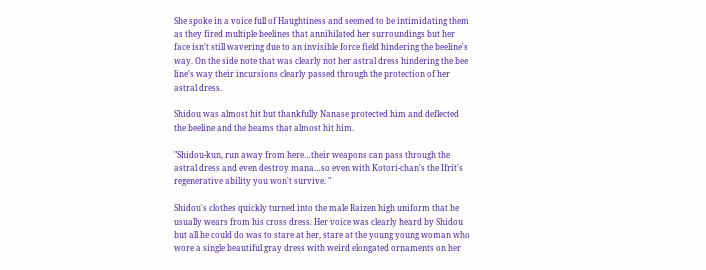She spoke in a voice full of Haughtiness and seemed to be intimidating them as they fired multiple beelines that annihilated her surroundings but her face isn't still wavering due to an invisible force field hindering the beeline's way. On the side note that was clearly not her astral dress hindering the bee line's way their incursions clearly passed through the protection of her astral dress.

Shidou was almost hit but thankfully Nanase protected him and deflected the beeline and the beams that almost hit him.

"Shidou-kun, run away from here…their weapons can pass through the astral dress and even destroy mana…so even with Kotori-chan's the Ifrit's regenerative ability you won't survive. "

Shidou's clothes quickly turned into the male Raizen high uniform that he usually wears from his cross dress. Her voice was clearly heard by Shidou but all he could do was to stare at her, stare at the young young woman who wore a single beautiful gray dress with weird elongated ornaments on her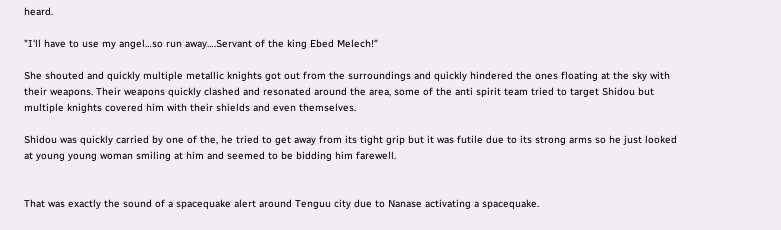heard.

"I'll have to use my angel…so run away….Servant of the king Ebed Melech!"

She shouted and quickly multiple metallic knights got out from the surroundings and quickly hindered the ones floating at the sky with their weapons. Their weapons quickly clashed and resonated around the area, some of the anti spirit team tried to target Shidou but multiple knights covered him with their shields and even themselves.

Shidou was quickly carried by one of the, he tried to get away from its tight grip but it was futile due to its strong arms so he just looked at young young woman smiling at him and seemed to be bidding him farewell.


That was exactly the sound of a spacequake alert around Tenguu city due to Nanase activating a spacequake.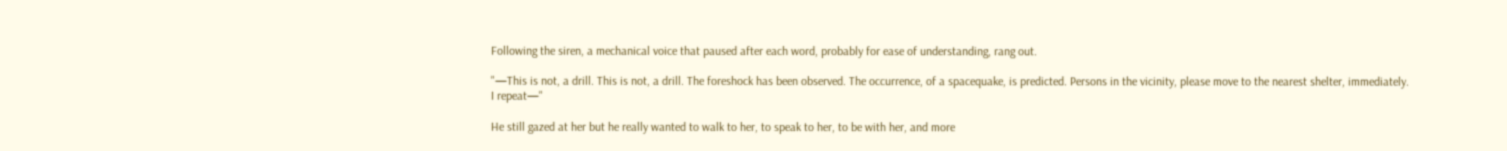Following the siren, a mechanical voice that paused after each word, probably for ease of understanding, rang out.

"—This is not, a drill. This is not, a drill. The foreshock has been observed. The occurrence, of a spacequake, is predicted. Persons in the vicinity, please move to the nearest shelter, immediately. I repeat—"

He still gazed at her but he really wanted to walk to her, to speak to her, to be with her, and more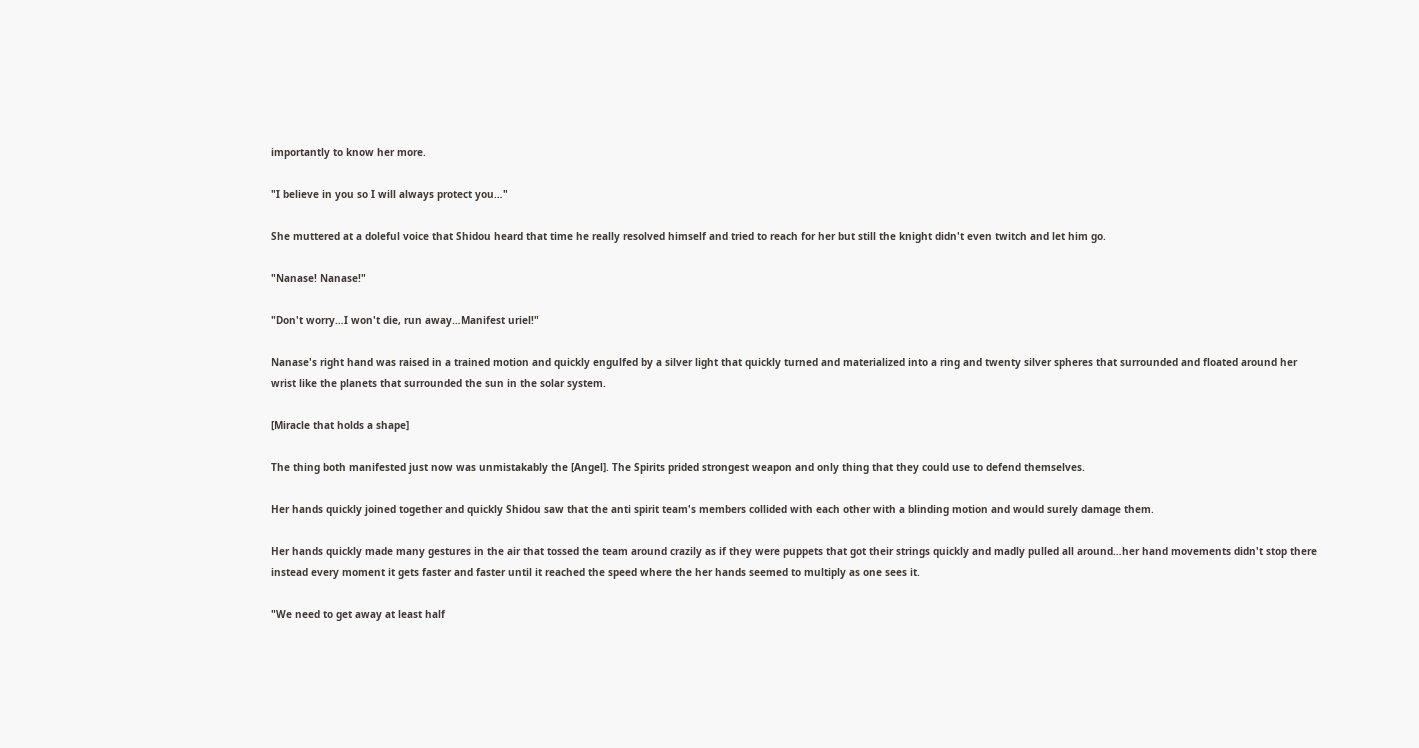importantly to know her more.

"I believe in you so I will always protect you…"

She muttered at a doleful voice that Shidou heard that time he really resolved himself and tried to reach for her but still the knight didn't even twitch and let him go.

"Nanase! Nanase!"

"Don't worry…I won't die, run away…Manifest uriel!"

Nanase's right hand was raised in a trained motion and quickly engulfed by a silver light that quickly turned and materialized into a ring and twenty silver spheres that surrounded and floated around her wrist like the planets that surrounded the sun in the solar system.

[Miracle that holds a shape]

The thing both manifested just now was unmistakably the [Angel]. The Spirits prided strongest weapon and only thing that they could use to defend themselves.

Her hands quickly joined together and quickly Shidou saw that the anti spirit team's members collided with each other with a blinding motion and would surely damage them.

Her hands quickly made many gestures in the air that tossed the team around crazily as if they were puppets that got their strings quickly and madly pulled all around…her hand movements didn't stop there instead every moment it gets faster and faster until it reached the speed where the her hands seemed to multiply as one sees it.

"We need to get away at least half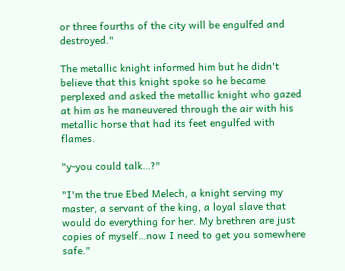or three fourths of the city will be engulfed and destroyed."

The metallic knight informed him but he didn't believe that this knight spoke so he became perplexed and asked the metallic knight who gazed at him as he maneuvered through the air with his metallic horse that had its feet engulfed with flames.

"y-you could talk…?"

"I'm the true Ebed Melech, a knight serving my master, a servant of the king, a loyal slave that would do everything for her. My brethren are just copies of myself…now I need to get you somewhere safe."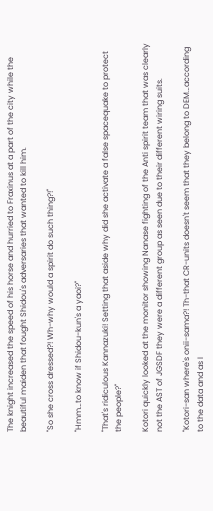The knight increased the speed of his horse and hurried to Fraxinus at a part of the city while the beautiful maiden that fought Shidou's adversaries that wanted to kill him.

"So she cross dressed?! Wh-why would a spirit do such thing?!"

"Hmm…to know if Shidou-kun's a yaoi?"

"That's ridiculous Kannazuki! Setting that aside why did she activate a false spacequake to protect the people?"

Kotori quickly looked at the monitor showing Nanase fighting of the Anti spirit team that was clearly not the AST of JGSDF they were a different group as seen due to their different wiring suits.

"Kotori-san where's onii-sama?! Th-that CR-units doesn't seem that they belong to DEM…according to the data and as I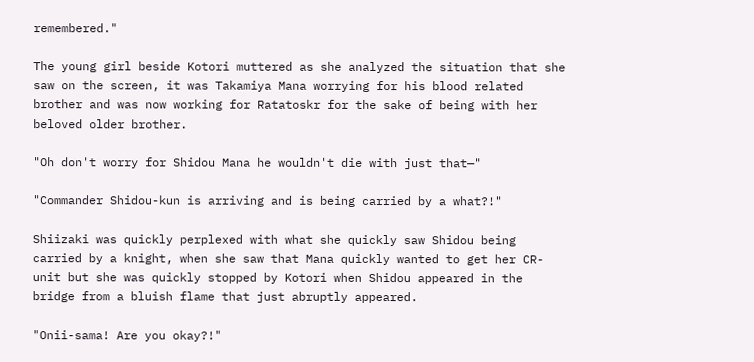remembered."

The young girl beside Kotori muttered as she analyzed the situation that she saw on the screen, it was Takamiya Mana worrying for his blood related brother and was now working for Ratatoskr for the sake of being with her beloved older brother.

"Oh don't worry for Shidou Mana he wouldn't die with just that—"

"Commander Shidou-kun is arriving and is being carried by a what?!"

Shiizaki was quickly perplexed with what she quickly saw Shidou being carried by a knight, when she saw that Mana quickly wanted to get her CR-unit but she was quickly stopped by Kotori when Shidou appeared in the bridge from a bluish flame that just abruptly appeared.

"Onii-sama! Are you okay?!"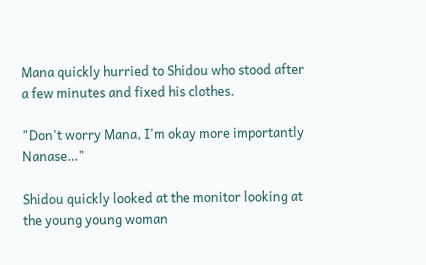Mana quickly hurried to Shidou who stood after a few minutes and fixed his clothes.

"Don't worry Mana, I'm okay more importantly Nanase…"

Shidou quickly looked at the monitor looking at the young young woman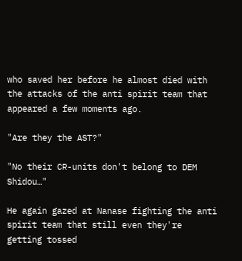who saved her before he almost died with the attacks of the anti spirit team that appeared a few moments ago.

"Are they the AST?"

"No their CR-units don't belong to DEM Shidou…"

He again gazed at Nanase fighting the anti spirit team that still even they're getting tossed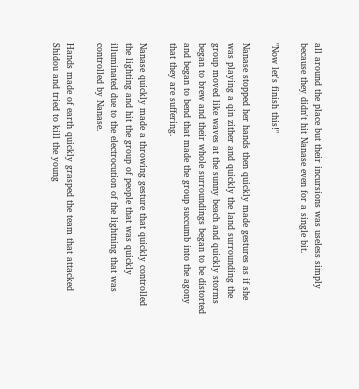all around the place but their incursions was useless simply because they didn't hit Nanase even for a single bit.

"Now let's finish this!"

Nanase stopped her hands then quickly made gestures as if she was playing a qin zither and quickly the land surrounding the group moved like waves at the sunny beach and quickly storms began to brew and their whole surroundings began to be distorted and began to bend that made the group succumb into the agony that they are suffering.

Nanase quickly made a throwing gesture that quickly controlled the lighting and hit the group of people that was quickly illuminated due to the electrocution of the lightning that was controlled by Nanase.

Hands made of earth quickly grasped the team that attacked Shidou and tried to kill the young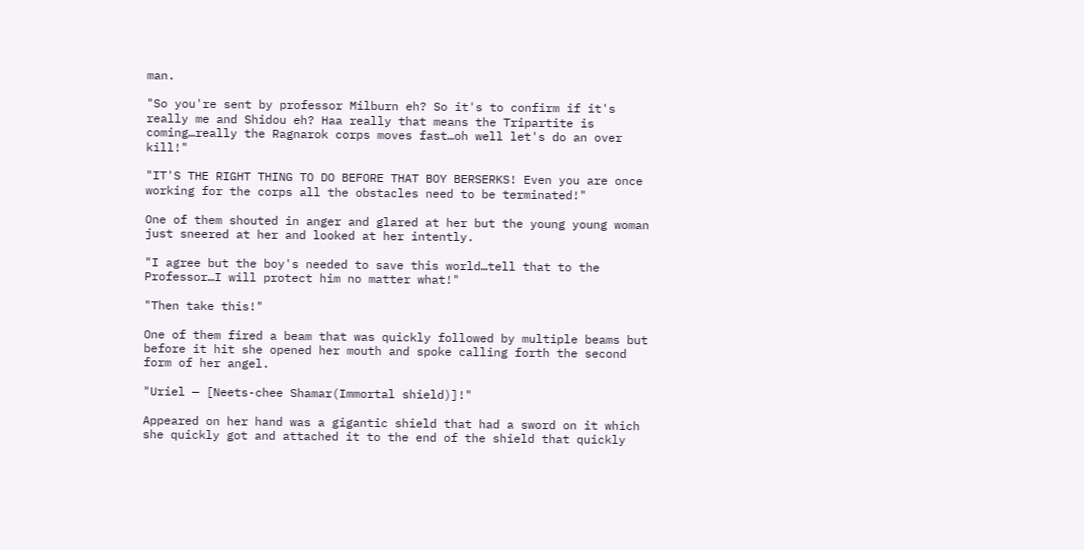man.

"So you're sent by professor Milburn eh? So it's to confirm if it's really me and Shidou eh? Haa really that means the Tripartite is coming…really the Ragnarok corps moves fast…oh well let's do an over kill!"

"IT'S THE RIGHT THING TO DO BEFORE THAT BOY BERSERKS! Even you are once working for the corps all the obstacles need to be terminated!"

One of them shouted in anger and glared at her but the young young woman just sneered at her and looked at her intently.

"I agree but the boy's needed to save this world…tell that to the Professor…I will protect him no matter what!"

"Then take this!"

One of them fired a beam that was quickly followed by multiple beams but before it hit she opened her mouth and spoke calling forth the second form of her angel.

"Uriel — [Neets-chee Shamar(Immortal shield)]!"

Appeared on her hand was a gigantic shield that had a sword on it which she quickly got and attached it to the end of the shield that quickly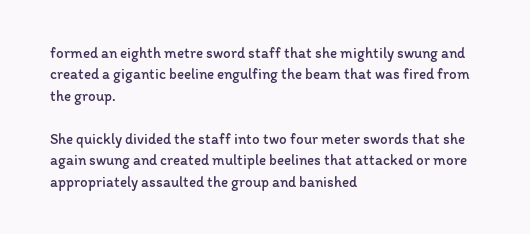formed an eighth metre sword staff that she mightily swung and created a gigantic beeline engulfing the beam that was fired from the group.

She quickly divided the staff into two four meter swords that she again swung and created multiple beelines that attacked or more appropriately assaulted the group and banished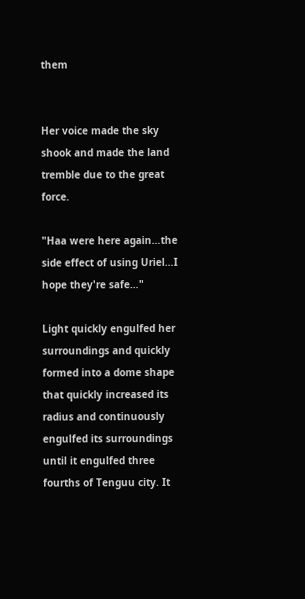them


Her voice made the sky shook and made the land tremble due to the great force.

"Haa were here again…the side effect of using Uriel…I hope they're safe…"

Light quickly engulfed her surroundings and quickly formed into a dome shape that quickly increased its radius and continuously engulfed its surroundings until it engulfed three fourths of Tenguu city. It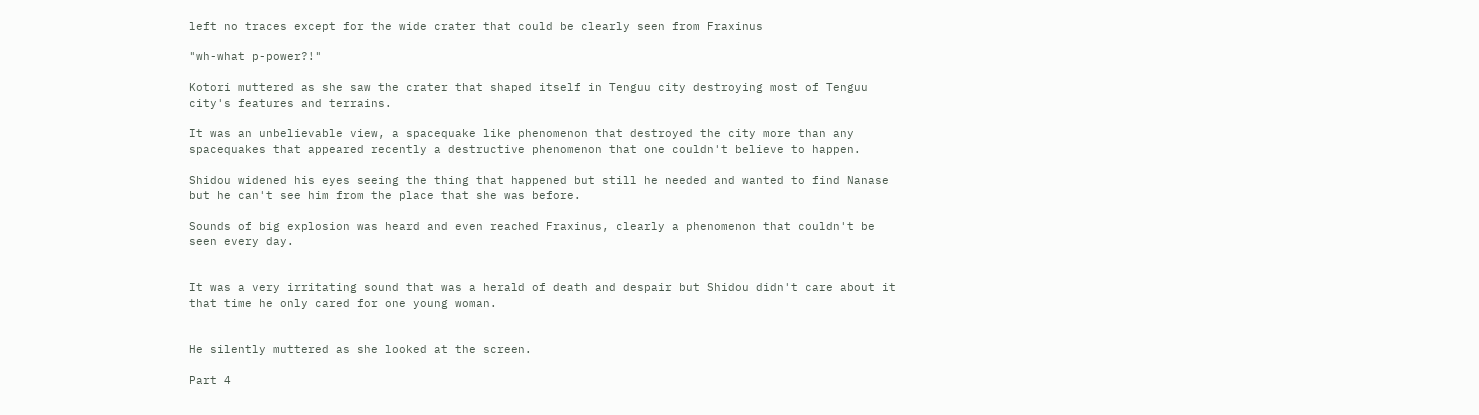left no traces except for the wide crater that could be clearly seen from Fraxinus

"wh-what p-power?!"

Kotori muttered as she saw the crater that shaped itself in Tenguu city destroying most of Tenguu city's features and terrains.

It was an unbelievable view, a spacequake like phenomenon that destroyed the city more than any spacequakes that appeared recently a destructive phenomenon that one couldn't believe to happen.

Shidou widened his eyes seeing the thing that happened but still he needed and wanted to find Nanase but he can't see him from the place that she was before.

Sounds of big explosion was heard and even reached Fraxinus, clearly a phenomenon that couldn't be seen every day.


It was a very irritating sound that was a herald of death and despair but Shidou didn't care about it that time he only cared for one young woman.


He silently muttered as she looked at the screen.

Part 4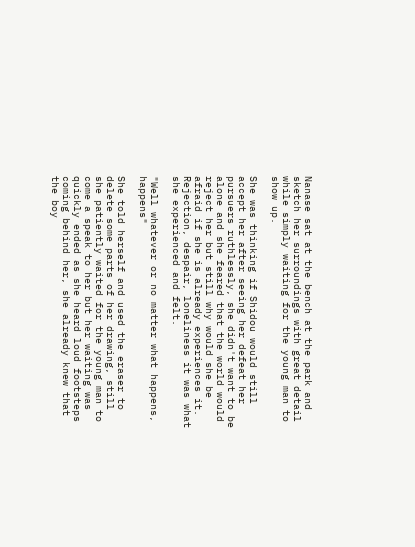Nanase sat at the bench at the park and sketch her surroundings with great detail while simply waiting for the young man to show up.

She was thinking if Shidou would still accept her after seeing her defeat her pursuers ruthlessly, she didn't want to be alone and she feared that the world would reject her but still why would she be afraid if she is already experiences it. Rejection, despair, loneliness it was what she experienced and felt.

"Well whatever or no matter what happens, happens"

She told herself and used the eraser to delete some parts of her drawing, still she patiently waited for the young man to come a speak to her but her waiting was quickly ended as she heard loud footsteps coming behind her, she already knew that the boy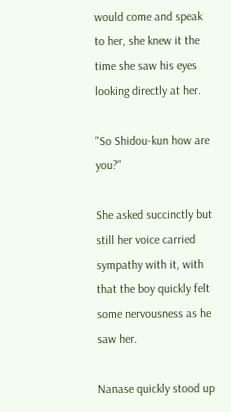would come and speak to her, she knew it the time she saw his eyes looking directly at her.

"So Shidou-kun how are you?"

She asked succinctly but still her voice carried sympathy with it, with that the boy quickly felt some nervousness as he saw her.

Nanase quickly stood up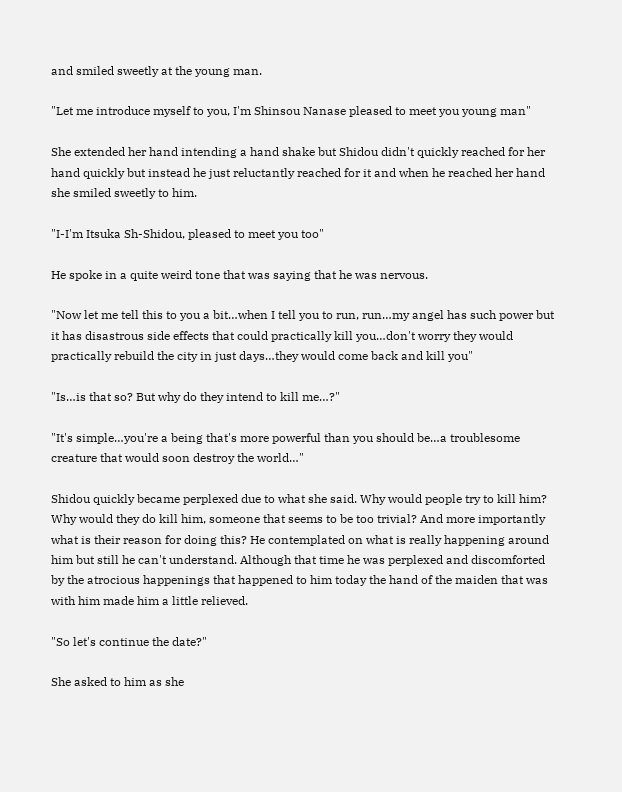and smiled sweetly at the young man.

"Let me introduce myself to you, I'm Shinsou Nanase pleased to meet you young man"

She extended her hand intending a hand shake but Shidou didn't quickly reached for her hand quickly but instead he just reluctantly reached for it and when he reached her hand she smiled sweetly to him.

"I-I'm Itsuka Sh-Shidou, pleased to meet you too"

He spoke in a quite weird tone that was saying that he was nervous.

"Now let me tell this to you a bit…when I tell you to run, run…my angel has such power but it has disastrous side effects that could practically kill you…don't worry they would practically rebuild the city in just days…they would come back and kill you"

"Is…is that so? But why do they intend to kill me…?"

"It's simple…you're a being that's more powerful than you should be…a troublesome creature that would soon destroy the world…"

Shidou quickly became perplexed due to what she said. Why would people try to kill him? Why would they do kill him, someone that seems to be too trivial? And more importantly what is their reason for doing this? He contemplated on what is really happening around him but still he can't understand. Although that time he was perplexed and discomforted by the atrocious happenings that happened to him today the hand of the maiden that was with him made him a little relieved.

"So let's continue the date?"

She asked to him as she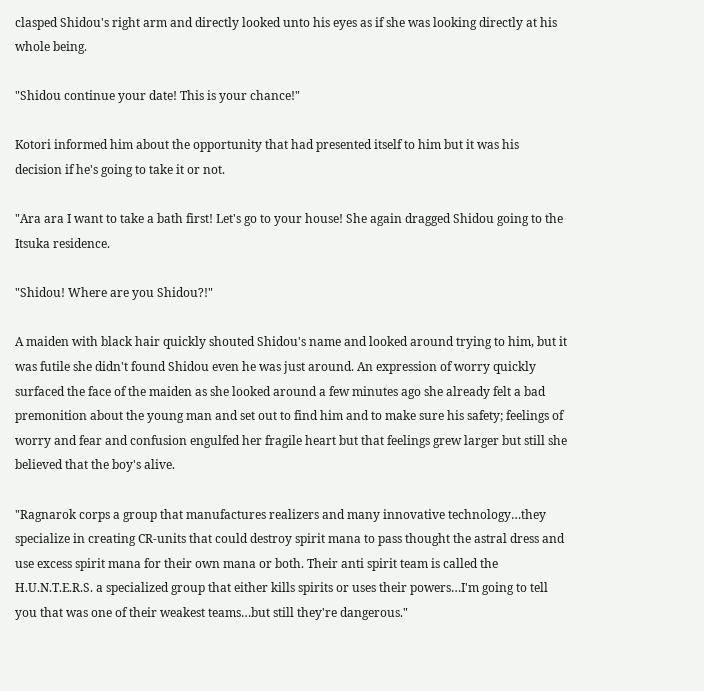clasped Shidou's right arm and directly looked unto his eyes as if she was looking directly at his whole being.

"Shidou continue your date! This is your chance!"

Kotori informed him about the opportunity that had presented itself to him but it was his decision if he's going to take it or not.

"Ara ara I want to take a bath first! Let's go to your house! She again dragged Shidou going to the Itsuka residence.

"Shidou! Where are you Shidou?!"

A maiden with black hair quickly shouted Shidou's name and looked around trying to him, but it was futile she didn't found Shidou even he was just around. An expression of worry quickly surfaced the face of the maiden as she looked around a few minutes ago she already felt a bad premonition about the young man and set out to find him and to make sure his safety; feelings of worry and fear and confusion engulfed her fragile heart but that feelings grew larger but still she believed that the boy's alive.

"Ragnarok corps a group that manufactures realizers and many innovative technology…they specialize in creating CR-units that could destroy spirit mana to pass thought the astral dress and use excess spirit mana for their own mana or both. Their anti spirit team is called the H.U.N.T.E.R.S. a specialized group that either kills spirits or uses their powers…I'm going to tell you that was one of their weakest teams…but still they're dangerous."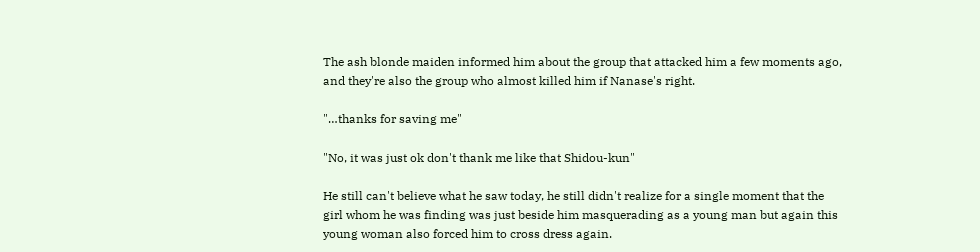The ash blonde maiden informed him about the group that attacked him a few moments ago, and they're also the group who almost killed him if Nanase's right.

"…thanks for saving me"

"No, it was just ok don't thank me like that Shidou-kun"

He still can't believe what he saw today, he still didn't realize for a single moment that the girl whom he was finding was just beside him masquerading as a young man but again this young woman also forced him to cross dress again.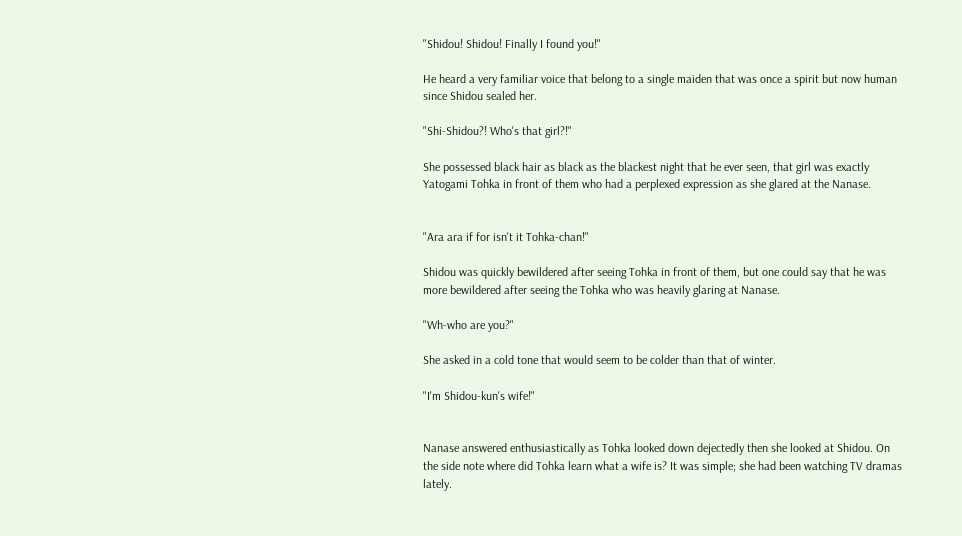"Shidou! Shidou! Finally I found you!"

He heard a very familiar voice that belong to a single maiden that was once a spirit but now human since Shidou sealed her.

"Shi-Shidou?! Who's that girl?!"

She possessed black hair as black as the blackest night that he ever seen, that girl was exactly Yatogami Tohka in front of them who had a perplexed expression as she glared at the Nanase.


"Ara ara if for isn't it Tohka-chan!"

Shidou was quickly bewildered after seeing Tohka in front of them, but one could say that he was more bewildered after seeing the Tohka who was heavily glaring at Nanase.

"Wh-who are you?"

She asked in a cold tone that would seem to be colder than that of winter.

"I'm Shidou-kun's wife!"


Nanase answered enthusiastically as Tohka looked down dejectedly then she looked at Shidou. On the side note where did Tohka learn what a wife is? It was simple; she had been watching TV dramas lately.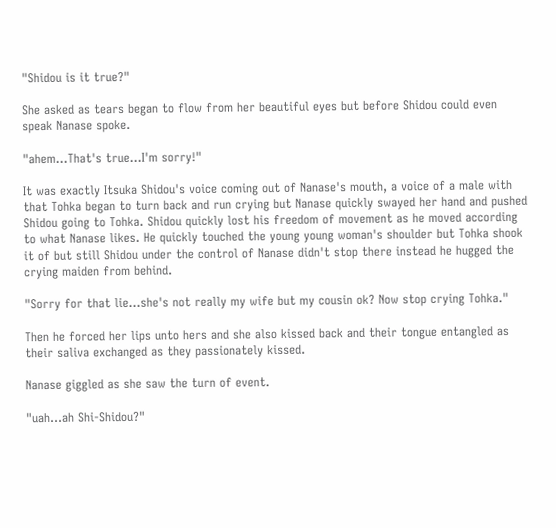"Shidou is it true?"

She asked as tears began to flow from her beautiful eyes but before Shidou could even speak Nanase spoke.

"ahem…That's true…I'm sorry!"

It was exactly Itsuka Shidou's voice coming out of Nanase's mouth, a voice of a male with that Tohka began to turn back and run crying but Nanase quickly swayed her hand and pushed Shidou going to Tohka. Shidou quickly lost his freedom of movement as he moved according to what Nanase likes. He quickly touched the young young woman's shoulder but Tohka shook it of but still Shidou under the control of Nanase didn't stop there instead he hugged the crying maiden from behind.

"Sorry for that lie…she's not really my wife but my cousin ok? Now stop crying Tohka."

Then he forced her lips unto hers and she also kissed back and their tongue entangled as their saliva exchanged as they passionately kissed.

Nanase giggled as she saw the turn of event.

"uah…ah Shi-Shidou?"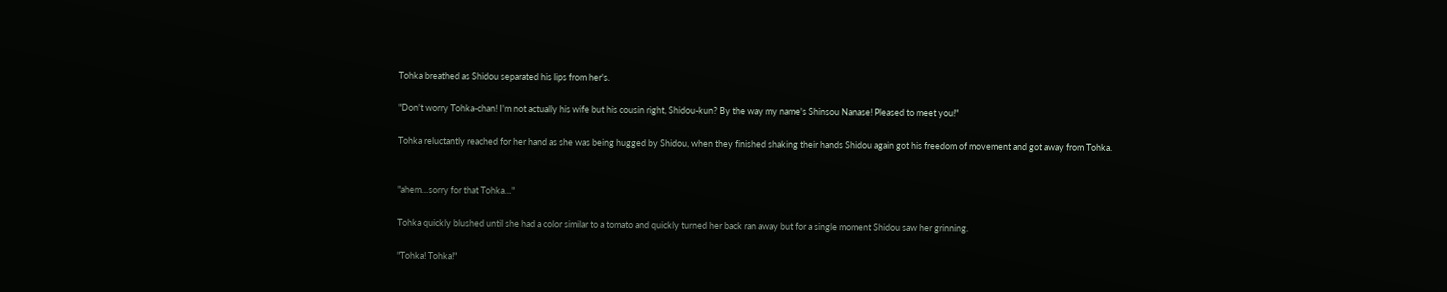Tohka breathed as Shidou separated his lips from her's.

"Don't worry Tohka-chan! I'm not actually his wife but his cousin right, Shidou-kun? By the way my name's Shinsou Nanase! Pleased to meet you!"

Tohka reluctantly reached for her hand as she was being hugged by Shidou, when they finished shaking their hands Shidou again got his freedom of movement and got away from Tohka.


"ahem…sorry for that Tohka…"

Tohka quickly blushed until she had a color similar to a tomato and quickly turned her back ran away but for a single moment Shidou saw her grinning.

"Tohka! Tohka!"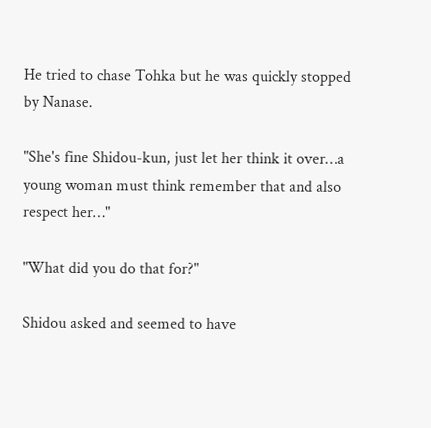He tried to chase Tohka but he was quickly stopped by Nanase.

"She's fine Shidou-kun, just let her think it over…a young woman must think remember that and also respect her…"

"What did you do that for?"

Shidou asked and seemed to have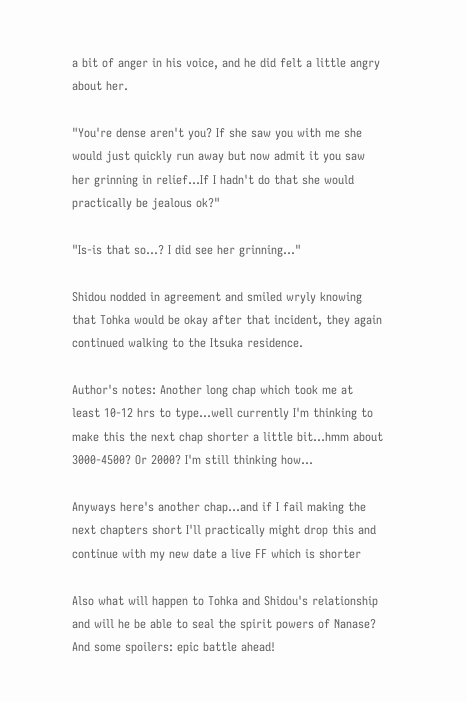a bit of anger in his voice, and he did felt a little angry about her.

"You're dense aren't you? If she saw you with me she would just quickly run away but now admit it you saw her grinning in relief…If I hadn't do that she would practically be jealous ok?"

"Is-is that so…? I did see her grinning…"

Shidou nodded in agreement and smiled wryly knowing that Tohka would be okay after that incident, they again continued walking to the Itsuka residence.

Author's notes: Another long chap which took me at least 10-12 hrs to type…well currently I'm thinking to make this the next chap shorter a little bit…hmm about 3000-4500? Or 2000? I'm still thinking how…

Anyways here's another chap…and if I fail making the next chapters short I'll practically might drop this and continue with my new date a live FF which is shorter

Also what will happen to Tohka and Shidou's relationship and will he be able to seal the spirit powers of Nanase? And some spoilers: epic battle ahead!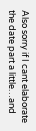Also sorry if I cant elaborate the date part a little…and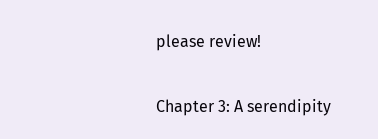please review!

Chapter 3: A serendipity